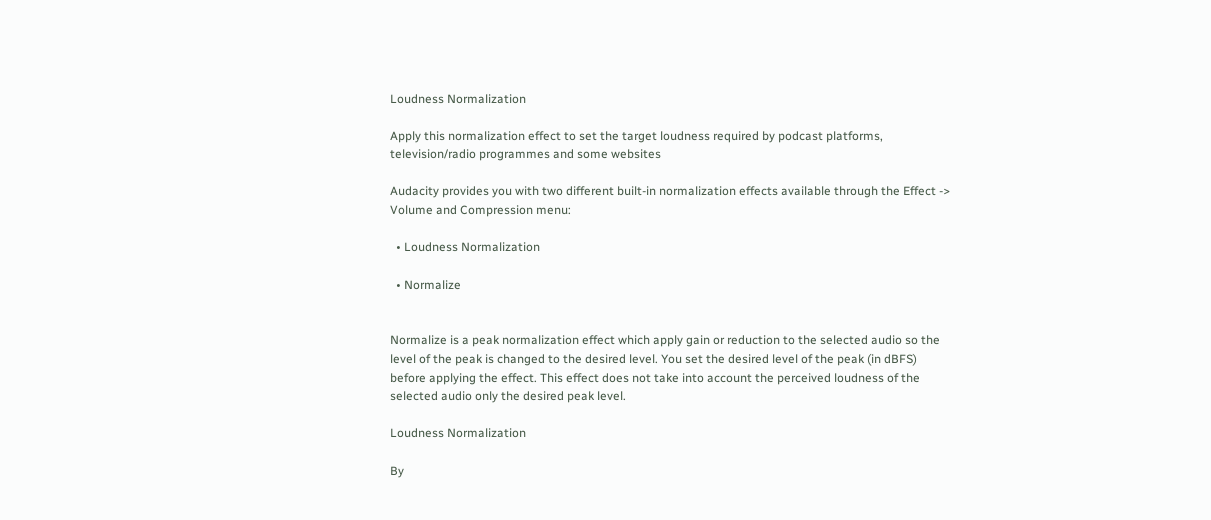Loudness Normalization

Apply this normalization effect to set the target loudness required by podcast platforms, television/radio programmes and some websites

Audacity provides you with two different built-in normalization effects available through the Effect -> Volume and Compression menu:

  • Loudness Normalization

  • Normalize


Normalize is a peak normalization effect which apply gain or reduction to the selected audio so the level of the peak is changed to the desired level. You set the desired level of the peak (in dBFS) before applying the effect. This effect does not take into account the perceived loudness of the selected audio only the desired peak level.

Loudness Normalization

By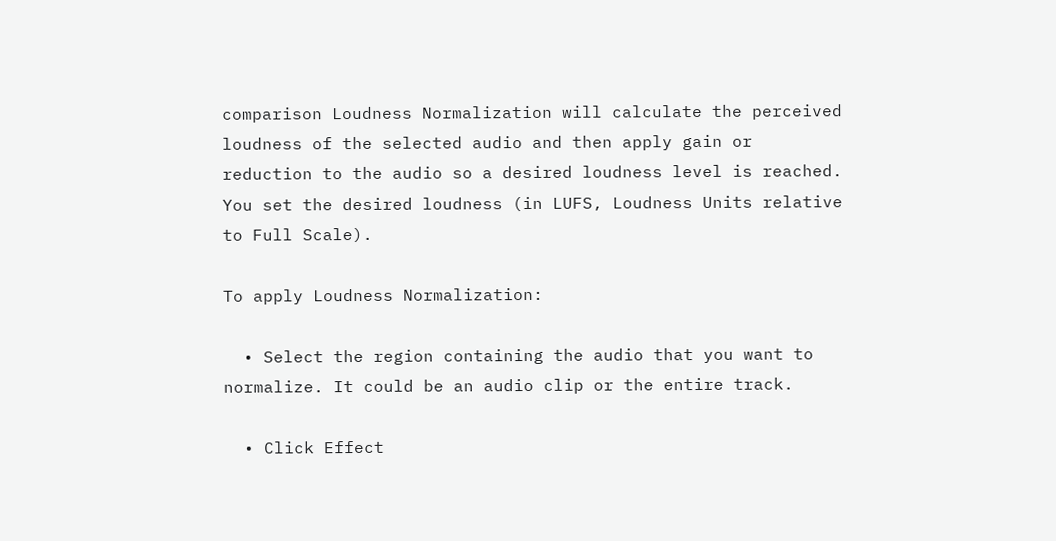comparison Loudness Normalization will calculate the perceived loudness of the selected audio and then apply gain or reduction to the audio so a desired loudness level is reached. You set the desired loudness (in LUFS, Loudness Units relative to Full Scale).

To apply Loudness Normalization:

  • Select the region containing the audio that you want to normalize. It could be an audio clip or the entire track.

  • Click Effect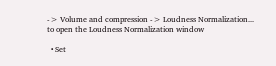-> Volume and compression -> Loudness Normalization... to open the Loudness Normalization window

  • Set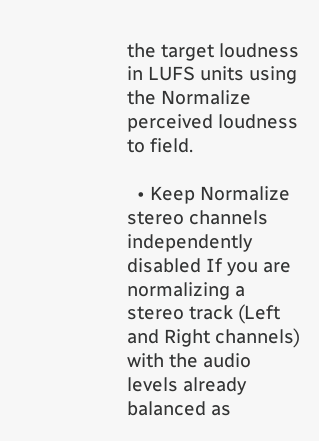the target loudness in LUFS units using the Normalize perceived loudness to field.

  • Keep Normalize stereo channels independently disabled If you are normalizing a stereo track (Left and Right channels) with the audio levels already balanced as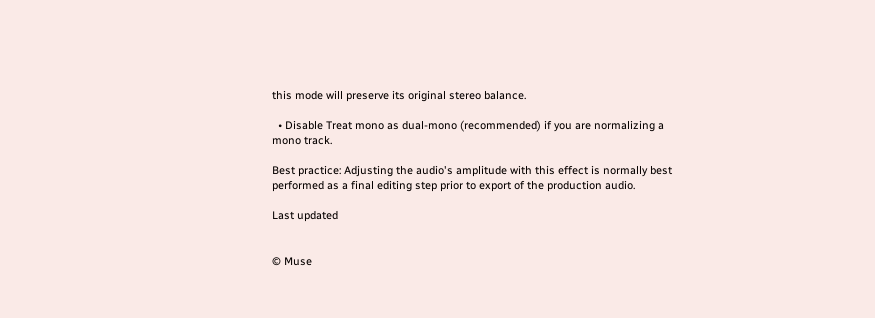this mode will preserve its original stereo balance.

  • Disable Treat mono as dual-mono (recommended) if you are normalizing a mono track.

Best practice: Adjusting the audio's amplitude with this effect is normally best performed as a final editing step prior to export of the production audio.

Last updated


© Muse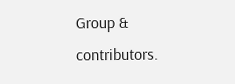Group & contributors.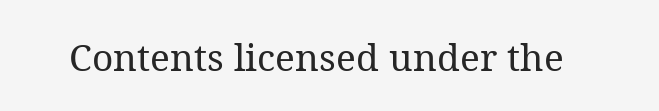Contents licensed under the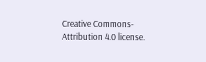Creative Commons-Attribution 4.0 license.